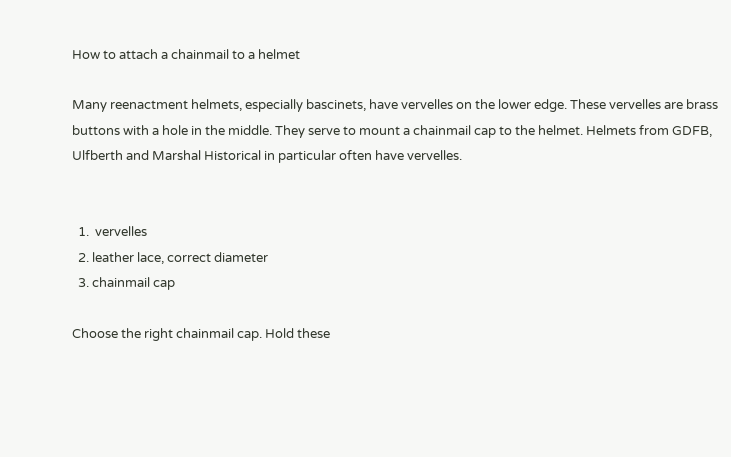How to attach a chainmail to a helmet

Many reenactment helmets, especially bascinets, have vervelles on the lower edge. These vervelles are brass buttons with a hole in the middle. They serve to mount a chainmail cap to the helmet. Helmets from GDFB, Ulfberth and Marshal Historical in particular often have vervelles.


  1.  vervelles
  2. leather lace, correct diameter
  3. chainmail cap

Choose the right chainmail cap. Hold these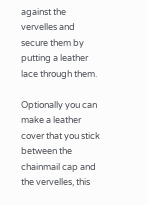against the vervelles and secure them by putting a leather lace through them.

Optionally you can make a leather cover that you stick between the chainmail cap and the vervelles, this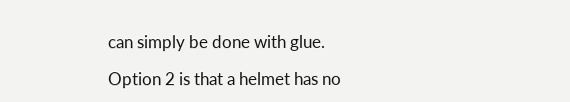can simply be done with glue.

Option 2 is that a helmet has no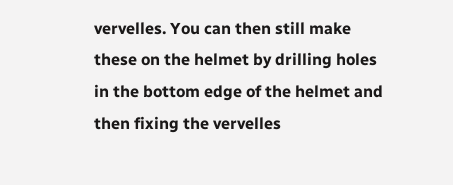vervelles. You can then still make these on the helmet by drilling holes in the bottom edge of the helmet and then fixing the vervelles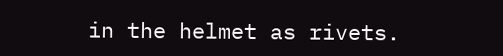in the helmet as rivets.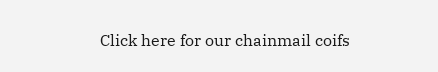Click here for our chainmail coifs